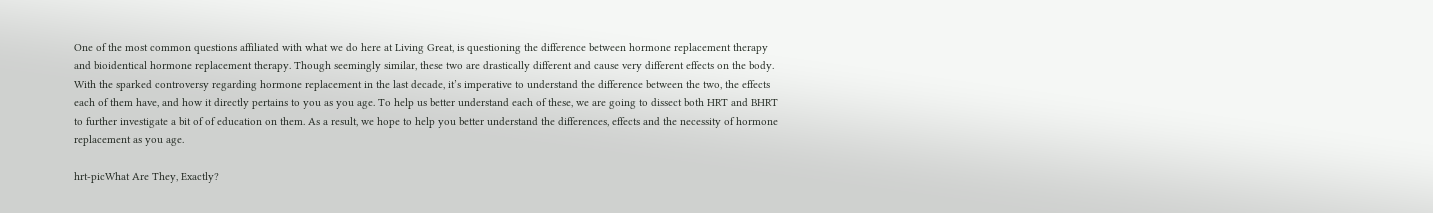One of the most common questions affiliated with what we do here at Living Great, is questioning the difference between hormone replacement therapy and bioidentical hormone replacement therapy. Though seemingly similar, these two are drastically different and cause very different effects on the body. With the sparked controversy regarding hormone replacement in the last decade, it’s imperative to understand the difference between the two, the effects each of them have, and how it directly pertains to you as you age. To help us better understand each of these, we are going to dissect both HRT and BHRT to further investigate a bit of of education on them. As a result, we hope to help you better understand the differences, effects and the necessity of hormone replacement as you age.

hrt-picWhat Are They, Exactly?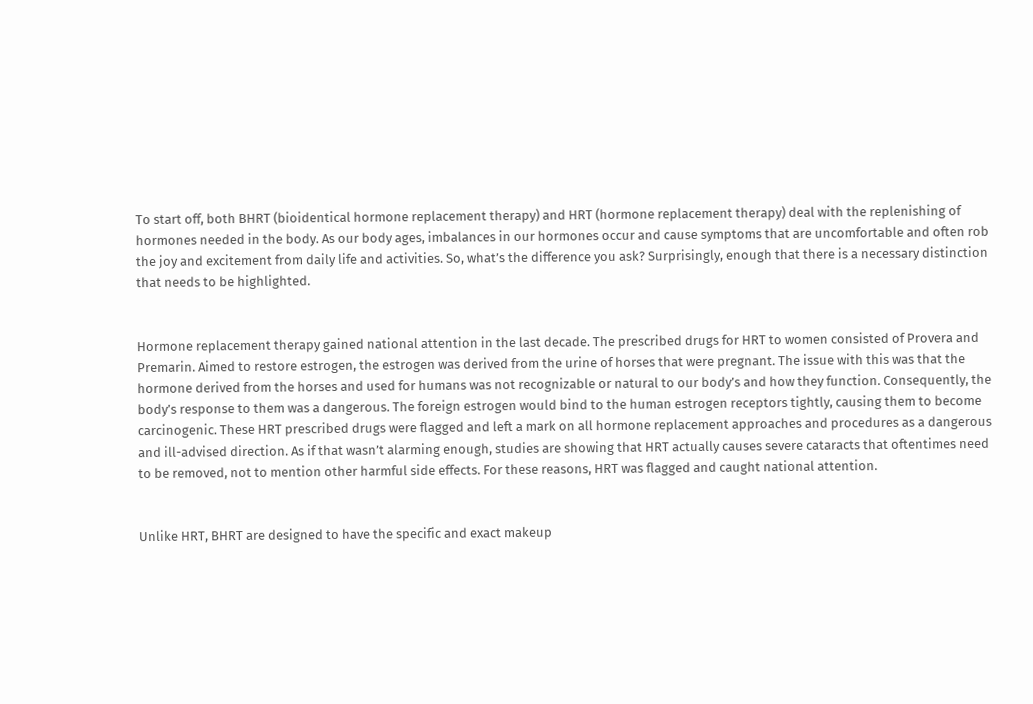To start off, both BHRT (bioidentical hormone replacement therapy) and HRT (hormone replacement therapy) deal with the replenishing of hormones needed in the body. As our body ages, imbalances in our hormones occur and cause symptoms that are uncomfortable and often rob the joy and excitement from daily life and activities. So, what’s the difference you ask? Surprisingly, enough that there is a necessary distinction that needs to be highlighted.


Hormone replacement therapy gained national attention in the last decade. The prescribed drugs for HRT to women consisted of Provera and Premarin. Aimed to restore estrogen, the estrogen was derived from the urine of horses that were pregnant. The issue with this was that the hormone derived from the horses and used for humans was not recognizable or natural to our body’s and how they function. Consequently, the body’s response to them was a dangerous. The foreign estrogen would bind to the human estrogen receptors tightly, causing them to become carcinogenic. These HRT prescribed drugs were flagged and left a mark on all hormone replacement approaches and procedures as a dangerous and ill-advised direction. As if that wasn’t alarming enough, studies are showing that HRT actually causes severe cataracts that oftentimes need to be removed, not to mention other harmful side effects. For these reasons, HRT was flagged and caught national attention.


Unlike HRT, BHRT are designed to have the specific and exact makeup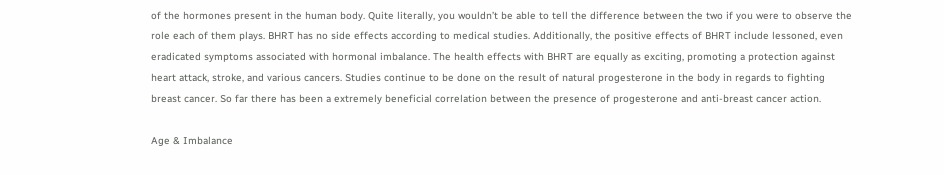of the hormones present in the human body. Quite literally, you wouldn’t be able to tell the difference between the two if you were to observe the role each of them plays. BHRT has no side effects according to medical studies. Additionally, the positive effects of BHRT include lessoned, even eradicated symptoms associated with hormonal imbalance. The health effects with BHRT are equally as exciting, promoting a protection against heart attack, stroke, and various cancers. Studies continue to be done on the result of natural progesterone in the body in regards to fighting breast cancer. So far there has been a extremely beneficial correlation between the presence of progesterone and anti-breast cancer action.

Age & Imbalance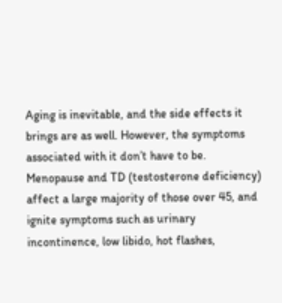Aging is inevitable, and the side effects it brings are as well. However, the symptoms associated with it don’t have to be. Menopause and TD (testosterone deficiency) affect a large majority of those over 45, and ignite symptoms such as urinary incontinence, low libido, hot flashes,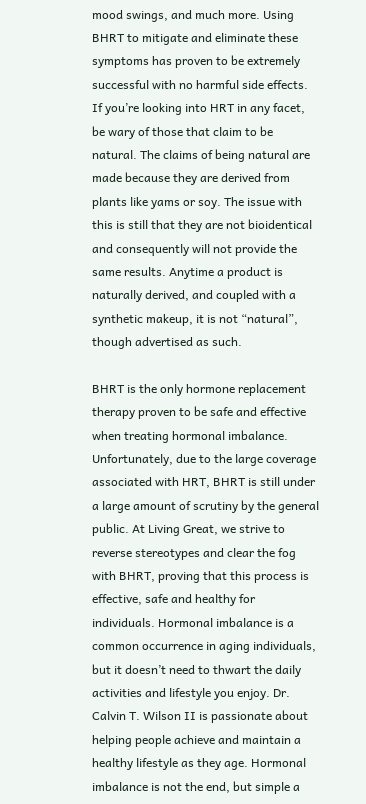mood swings, and much more. Using BHRT to mitigate and eliminate these symptoms has proven to be extremely successful with no harmful side effects. If you’re looking into HRT in any facet, be wary of those that claim to be natural. The claims of being natural are made because they are derived from plants like yams or soy. The issue with this is still that they are not bioidentical and consequently will not provide the same results. Anytime a product is naturally derived, and coupled with a synthetic makeup, it is not “natural”, though advertised as such.

BHRT is the only hormone replacement therapy proven to be safe and effective when treating hormonal imbalance. Unfortunately, due to the large coverage associated with HRT, BHRT is still under a large amount of scrutiny by the general public. At Living Great, we strive to reverse stereotypes and clear the fog with BHRT, proving that this process is effective, safe and healthy for individuals. Hormonal imbalance is a common occurrence in aging individuals, but it doesn’t need to thwart the daily activities and lifestyle you enjoy. Dr. Calvin T. Wilson II is passionate about helping people achieve and maintain a healthy lifestyle as they age. Hormonal imbalance is not the end, but simple a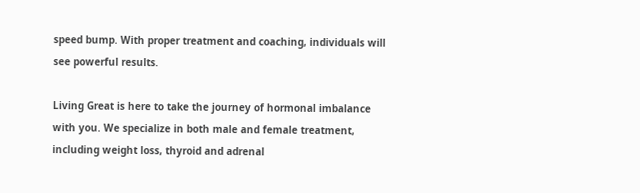speed bump. With proper treatment and coaching, individuals will see powerful results.

Living Great is here to take the journey of hormonal imbalance with you. We specialize in both male and female treatment, including weight loss, thyroid and adrenal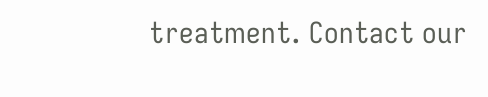treatment. Contact our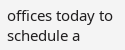offices today to schedule a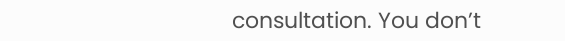consultation. You don’t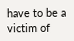have to be a victim of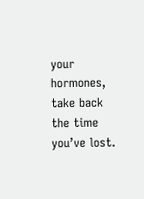your hormones, take back the time you’ve lost.